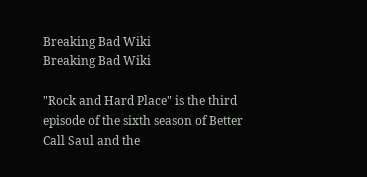Breaking Bad Wiki
Breaking Bad Wiki

"Rock and Hard Place" is the third episode of the sixth season of Better Call Saul and the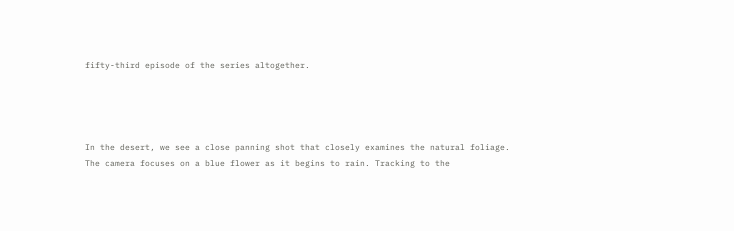fifty-third episode of the series altogether.




In the desert, we see a close panning shot that closely examines the natural foliage. The camera focuses on a blue flower as it begins to rain. Tracking to the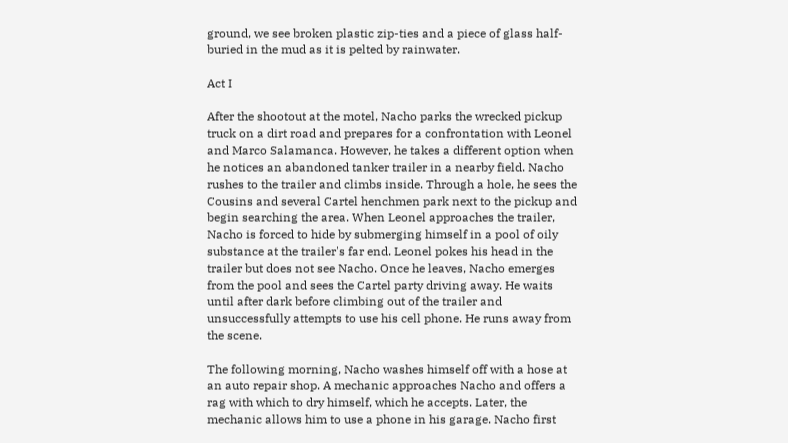ground, we see broken plastic zip-ties and a piece of glass half-buried in the mud as it is pelted by rainwater.

Act I

After the shootout at the motel, Nacho parks the wrecked pickup truck on a dirt road and prepares for a confrontation with Leonel and Marco Salamanca. However, he takes a different option when he notices an abandoned tanker trailer in a nearby field. Nacho rushes to the trailer and climbs inside. Through a hole, he sees the Cousins and several Cartel henchmen park next to the pickup and begin searching the area. When Leonel approaches the trailer, Nacho is forced to hide by submerging himself in a pool of oily substance at the trailer's far end. Leonel pokes his head in the trailer but does not see Nacho. Once he leaves, Nacho emerges from the pool and sees the Cartel party driving away. He waits until after dark before climbing out of the trailer and unsuccessfully attempts to use his cell phone. He runs away from the scene.

The following morning, Nacho washes himself off with a hose at an auto repair shop. A mechanic approaches Nacho and offers a rag with which to dry himself, which he accepts. Later, the mechanic allows him to use a phone in his garage. Nacho first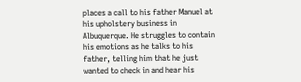places a call to his father Manuel at his upholstery business in Albuquerque. He struggles to contain his emotions as he talks to his father, telling him that he just wanted to check in and hear his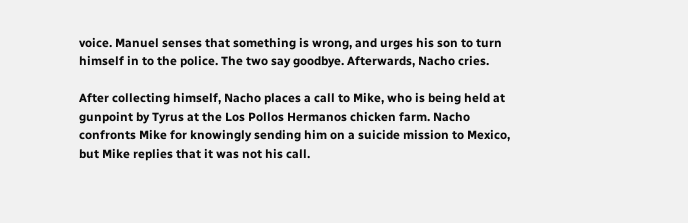voice. Manuel senses that something is wrong, and urges his son to turn himself in to the police. The two say goodbye. Afterwards, Nacho cries.

After collecting himself, Nacho places a call to Mike, who is being held at gunpoint by Tyrus at the Los Pollos Hermanos chicken farm. Nacho confronts Mike for knowingly sending him on a suicide mission to Mexico, but Mike replies that it was not his call.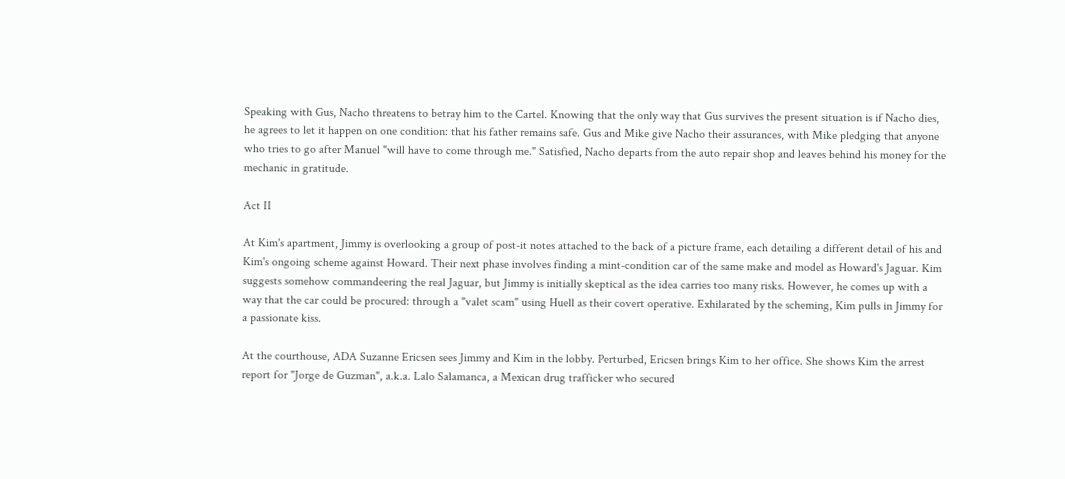Speaking with Gus, Nacho threatens to betray him to the Cartel. Knowing that the only way that Gus survives the present situation is if Nacho dies, he agrees to let it happen on one condition: that his father remains safe. Gus and Mike give Nacho their assurances, with Mike pledging that anyone who tries to go after Manuel "will have to come through me." Satisfied, Nacho departs from the auto repair shop and leaves behind his money for the mechanic in gratitude.

Act II

At Kim's apartment, Jimmy is overlooking a group of post-it notes attached to the back of a picture frame, each detailing a different detail of his and Kim's ongoing scheme against Howard. Their next phase involves finding a mint-condition car of the same make and model as Howard's Jaguar. Kim suggests somehow commandeering the real Jaguar, but Jimmy is initially skeptical as the idea carries too many risks. However, he comes up with a way that the car could be procured: through a "valet scam" using Huell as their covert operative. Exhilarated by the scheming, Kim pulls in Jimmy for a passionate kiss.

At the courthouse, ADA Suzanne Ericsen sees Jimmy and Kim in the lobby. Perturbed, Ericsen brings Kim to her office. She shows Kim the arrest report for "Jorge de Guzman", a.k.a. Lalo Salamanca, a Mexican drug trafficker who secured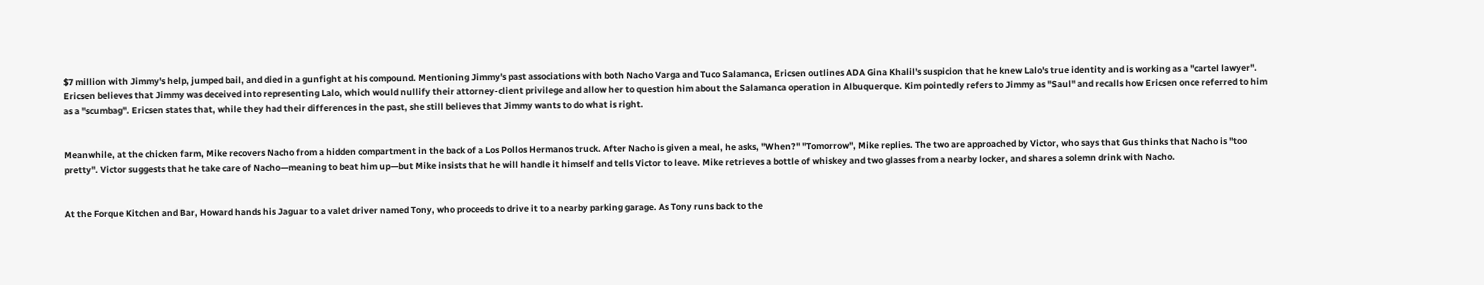$7 million with Jimmy's help, jumped bail, and died in a gunfight at his compound. Mentioning Jimmy's past associations with both Nacho Varga and Tuco Salamanca, Ericsen outlines ADA Gina Khalil's suspicion that he knew Lalo's true identity and is working as a "cartel lawyer". Ericsen believes that Jimmy was deceived into representing Lalo, which would nullify their attorney-client privilege and allow her to question him about the Salamanca operation in Albuquerque. Kim pointedly refers to Jimmy as "Saul" and recalls how Ericsen once referred to him as a "scumbag". Ericsen states that, while they had their differences in the past, she still believes that Jimmy wants to do what is right.


Meanwhile, at the chicken farm, Mike recovers Nacho from a hidden compartment in the back of a Los Pollos Hermanos truck. After Nacho is given a meal, he asks, "When?" "Tomorrow", Mike replies. The two are approached by Victor, who says that Gus thinks that Nacho is "too pretty". Victor suggests that he take care of Nacho—meaning to beat him up—but Mike insists that he will handle it himself and tells Victor to leave. Mike retrieves a bottle of whiskey and two glasses from a nearby locker, and shares a solemn drink with Nacho.


At the Forque Kitchen and Bar, Howard hands his Jaguar to a valet driver named Tony, who proceeds to drive it to a nearby parking garage. As Tony runs back to the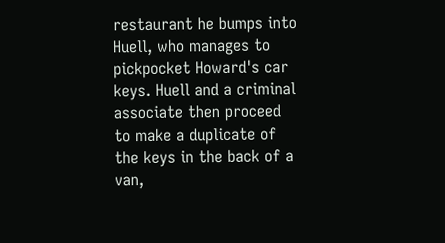restaurant he bumps into Huell, who manages to pickpocket Howard's car keys. Huell and a criminal associate then proceed to make a duplicate of the keys in the back of a van,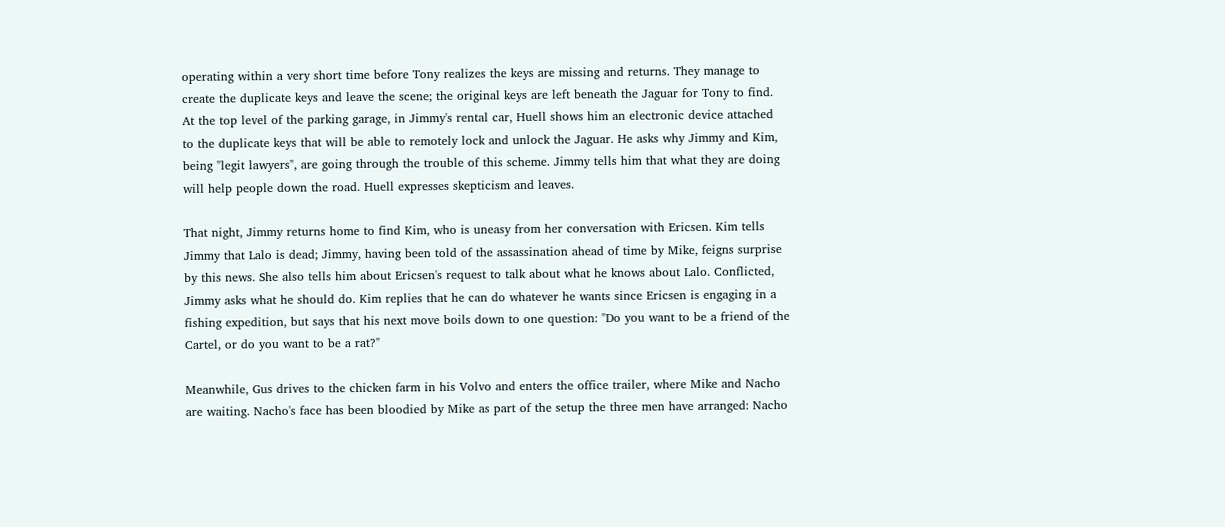operating within a very short time before Tony realizes the keys are missing and returns. They manage to create the duplicate keys and leave the scene; the original keys are left beneath the Jaguar for Tony to find. At the top level of the parking garage, in Jimmy's rental car, Huell shows him an electronic device attached to the duplicate keys that will be able to remotely lock and unlock the Jaguar. He asks why Jimmy and Kim, being "legit lawyers", are going through the trouble of this scheme. Jimmy tells him that what they are doing will help people down the road. Huell expresses skepticism and leaves.

That night, Jimmy returns home to find Kim, who is uneasy from her conversation with Ericsen. Kim tells Jimmy that Lalo is dead; Jimmy, having been told of the assassination ahead of time by Mike, feigns surprise by this news. She also tells him about Ericsen's request to talk about what he knows about Lalo. Conflicted, Jimmy asks what he should do. Kim replies that he can do whatever he wants since Ericsen is engaging in a fishing expedition, but says that his next move boils down to one question: "Do you want to be a friend of the Cartel, or do you want to be a rat?"

Meanwhile, Gus drives to the chicken farm in his Volvo and enters the office trailer, where Mike and Nacho are waiting. Nacho's face has been bloodied by Mike as part of the setup the three men have arranged: Nacho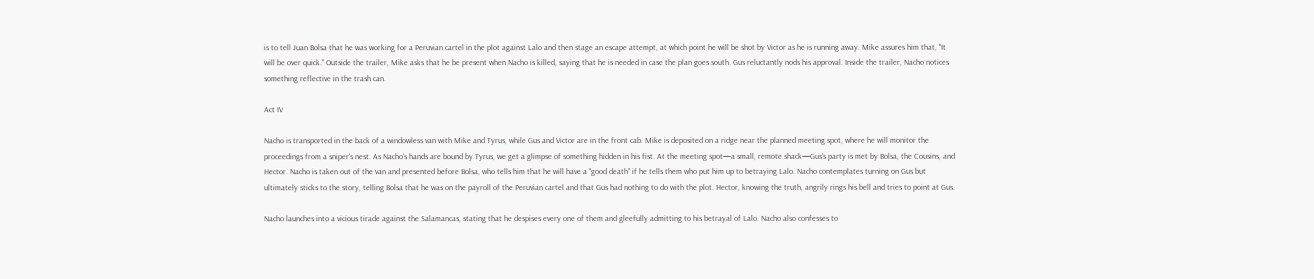is to tell Juan Bolsa that he was working for a Peruvian cartel in the plot against Lalo and then stage an escape attempt, at which point he will be shot by Victor as he is running away. Mike assures him that, "It will be over quick." Outside the trailer, Mike asks that he be present when Nacho is killed, saying that he is needed in case the plan goes south. Gus reluctantly nods his approval. Inside the trailer, Nacho notices something reflective in the trash can.

Act IV

Nacho is transported in the back of a windowless van with Mike and Tyrus, while Gus and Victor are in the front cab. Mike is deposited on a ridge near the planned meeting spot, where he will monitor the proceedings from a sniper's nest. As Nacho's hands are bound by Tyrus, we get a glimpse of something hidden in his fist. At the meeting spot—a small, remote shack—Gus's party is met by Bolsa, the Cousins, and Hector. Nacho is taken out of the van and presented before Bolsa, who tells him that he will have a "good death" if he tells them who put him up to betraying Lalo. Nacho contemplates turning on Gus but ultimately sticks to the story, telling Bolsa that he was on the payroll of the Peruvian cartel and that Gus had nothing to do with the plot. Hector, knowing the truth, angrily rings his bell and tries to point at Gus.

Nacho launches into a vicious tirade against the Salamancas, stating that he despises every one of them and gleefully admitting to his betrayal of Lalo. Nacho also confesses to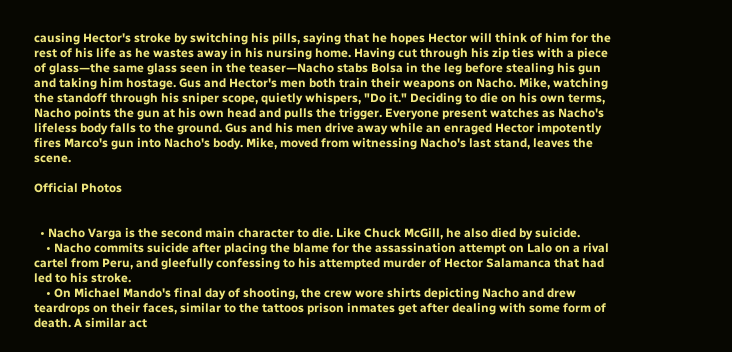causing Hector's stroke by switching his pills, saying that he hopes Hector will think of him for the rest of his life as he wastes away in his nursing home. Having cut through his zip ties with a piece of glass—the same glass seen in the teaser—Nacho stabs Bolsa in the leg before stealing his gun and taking him hostage. Gus and Hector's men both train their weapons on Nacho. Mike, watching the standoff through his sniper scope, quietly whispers, "Do it." Deciding to die on his own terms, Nacho points the gun at his own head and pulls the trigger. Everyone present watches as Nacho's lifeless body falls to the ground. Gus and his men drive away while an enraged Hector impotently fires Marco's gun into Nacho's body. Mike, moved from witnessing Nacho's last stand, leaves the scene.

Official Photos


  • Nacho Varga is the second main character to die. Like Chuck McGill, he also died by suicide.
    • Nacho commits suicide after placing the blame for the assassination attempt on Lalo on a rival cartel from Peru, and gleefully confessing to his attempted murder of Hector Salamanca that had led to his stroke.
    • On Michael Mando's final day of shooting, the crew wore shirts depicting Nacho and drew teardrops on their faces, similar to the tattoos prison inmates get after dealing with some form of death. A similar act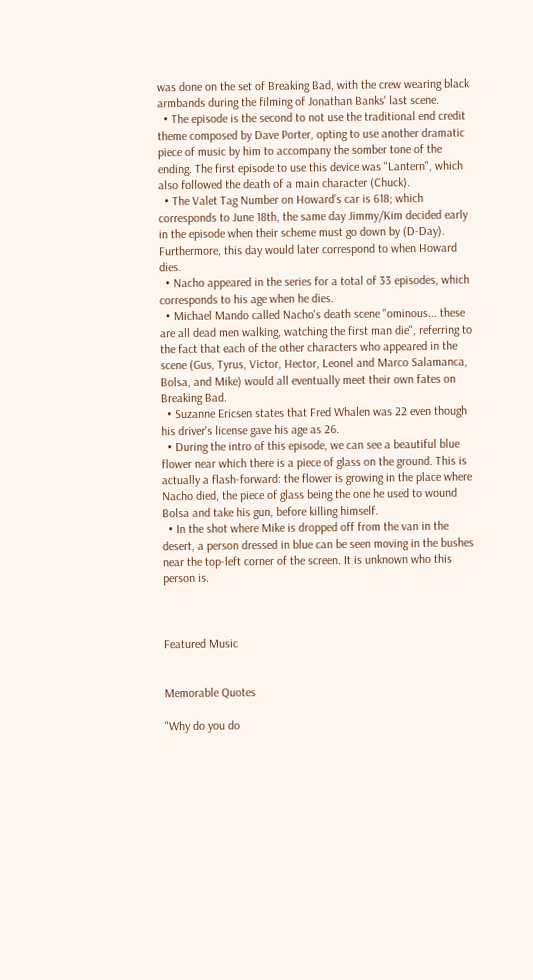was done on the set of Breaking Bad, with the crew wearing black armbands during the filming of Jonathan Banks' last scene.
  • The episode is the second to not use the traditional end credit theme composed by Dave Porter, opting to use another dramatic piece of music by him to accompany the somber tone of the ending. The first episode to use this device was "Lantern", which also followed the death of a main character (Chuck).
  • The Valet Tag Number on Howard’s car is 618; which corresponds to June 18th, the same day Jimmy/Kim decided early in the episode when their scheme must go down by (D-Day). Furthermore, this day would later correspond to when Howard dies.
  • Nacho appeared in the series for a total of 33 episodes, which corresponds to his age when he dies.
  • Michael Mando called Nacho's death scene "ominous... these are all dead men walking, watching the first man die", referring to the fact that each of the other characters who appeared in the scene (Gus, Tyrus, Victor, Hector, Leonel and Marco Salamanca, Bolsa, and Mike) would all eventually meet their own fates on Breaking Bad.
  • Suzanne Ericsen states that Fred Whalen was 22 even though his driver's license gave his age as 26.
  • During the intro of this episode, we can see a beautiful blue flower near which there is a piece of glass on the ground. This is actually a flash-forward: the flower is growing in the place where Nacho died, the piece of glass being the one he used to wound Bolsa and take his gun, before killing himself.
  • In the shot where Mike is dropped off from the van in the desert, a person dressed in blue can be seen moving in the bushes near the top-left corner of the screen. It is unknown who this person is.



Featured Music


Memorable Quotes

"Why do you do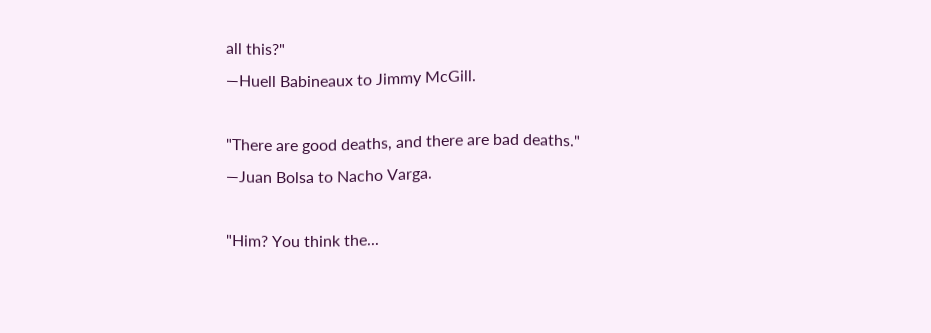all this?"
―Huell Babineaux to Jimmy McGill.

"There are good deaths, and there are bad deaths."
―Juan Bolsa to Nacho Varga.

"Him? You think the...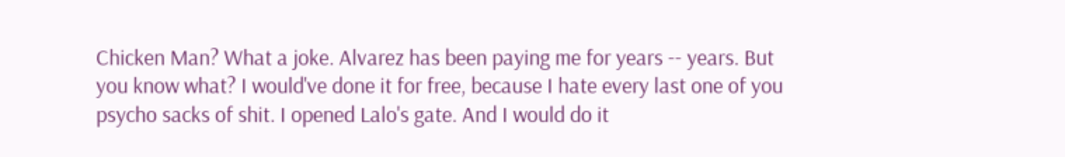Chicken Man? What a joke. Alvarez has been paying me for years -- years. But you know what? I would've done it for free, because I hate every last one of you psycho sacks of shit. I opened Lalo's gate. And I would do it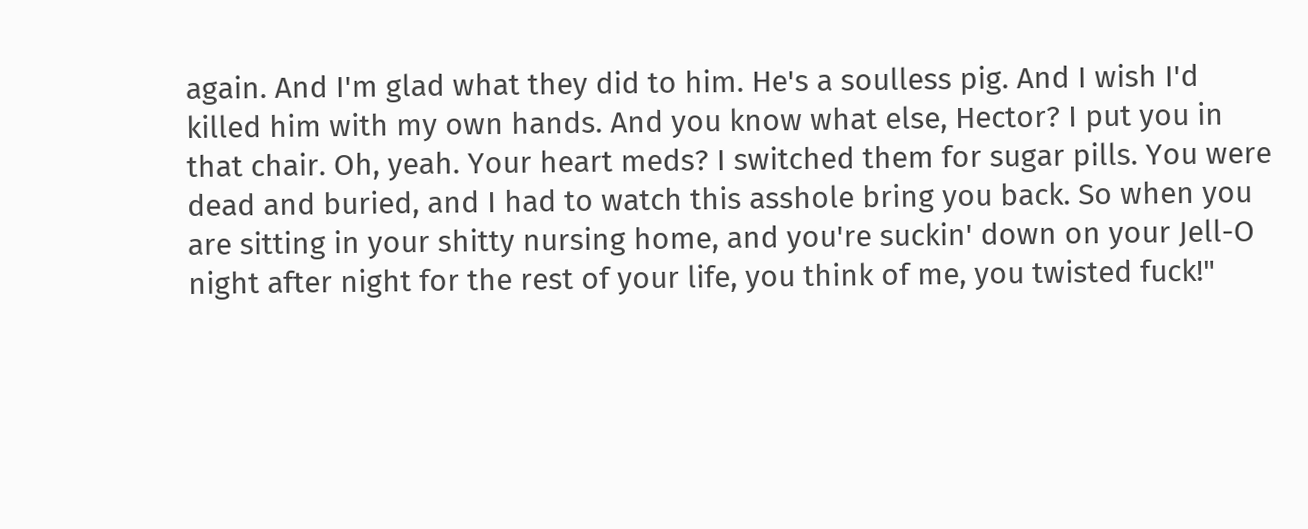again. And I'm glad what they did to him. He's a soulless pig. And I wish I'd killed him with my own hands. And you know what else, Hector? I put you in that chair. Oh, yeah. Your heart meds? I switched them for sugar pills. You were dead and buried, and I had to watch this asshole bring you back. So when you are sitting in your shitty nursing home, and you're suckin' down on your Jell-O night after night for the rest of your life, you think of me, you twisted fuck!"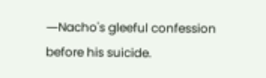―Nacho's gleeful confession before his suicide.